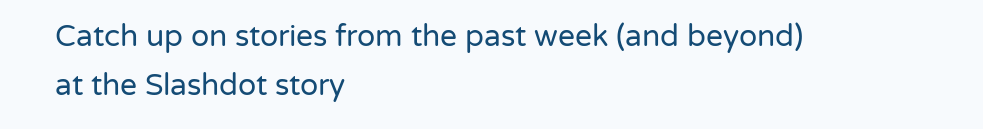Catch up on stories from the past week (and beyond) at the Slashdot story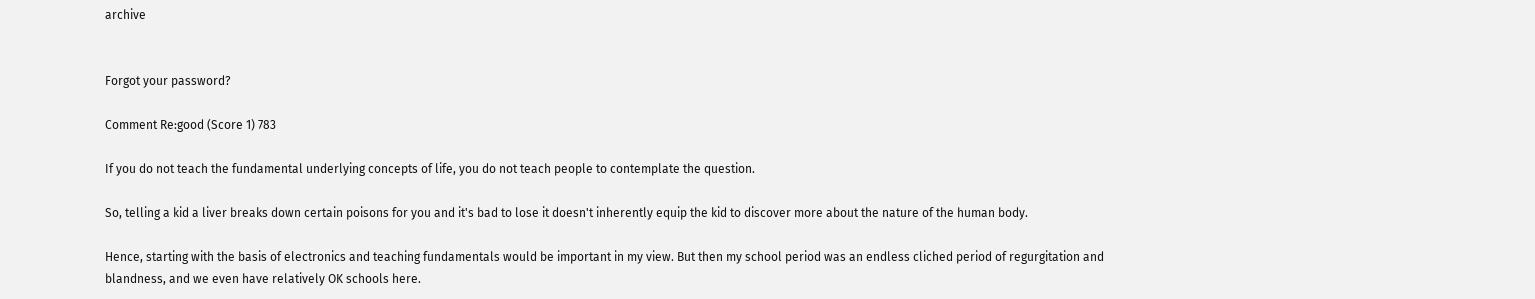archive


Forgot your password?

Comment Re:good (Score 1) 783

If you do not teach the fundamental underlying concepts of life, you do not teach people to contemplate the question.

So, telling a kid a liver breaks down certain poisons for you and it's bad to lose it doesn't inherently equip the kid to discover more about the nature of the human body.

Hence, starting with the basis of electronics and teaching fundamentals would be important in my view. But then my school period was an endless cliched period of regurgitation and blandness, and we even have relatively OK schools here.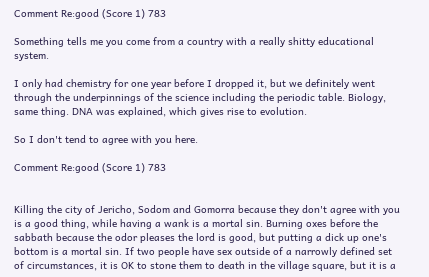Comment Re:good (Score 1) 783

Something tells me you come from a country with a really shitty educational system.

I only had chemistry for one year before I dropped it, but we definitely went through the underpinnings of the science including the periodic table. Biology, same thing. DNA was explained, which gives rise to evolution.

So I don't tend to agree with you here.

Comment Re:good (Score 1) 783


Killing the city of Jericho, Sodom and Gomorra because they don't agree with you is a good thing, while having a wank is a mortal sin. Burning oxes before the sabbath because the odor pleases the lord is good, but putting a dick up one's bottom is a mortal sin. If two people have sex outside of a narrowly defined set of circumstances, it is OK to stone them to death in the village square, but it is a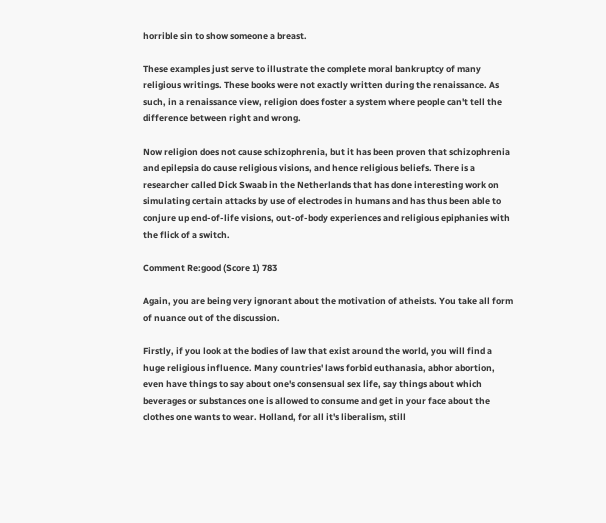horrible sin to show someone a breast.

These examples just serve to illustrate the complete moral bankruptcy of many religious writings. These books were not exactly written during the renaissance. As such, in a renaissance view, religion does foster a system where people can't tell the difference between right and wrong.

Now religion does not cause schizophrenia, but it has been proven that schizophrenia and epilepsia do cause religious visions, and hence religious beliefs. There is a researcher called Dick Swaab in the Netherlands that has done interesting work on simulating certain attacks by use of electrodes in humans and has thus been able to conjure up end-of-life visions, out-of-body experiences and religious epiphanies with the flick of a switch.

Comment Re:good (Score 1) 783

Again, you are being very ignorant about the motivation of atheists. You take all form of nuance out of the discussion.

Firstly, if you look at the bodies of law that exist around the world, you will find a huge religious influence. Many countries' laws forbid euthanasia, abhor abortion, even have things to say about one's consensual sex life, say things about which beverages or substances one is allowed to consume and get in your face about the clothes one wants to wear. Holland, for all it's liberalism, still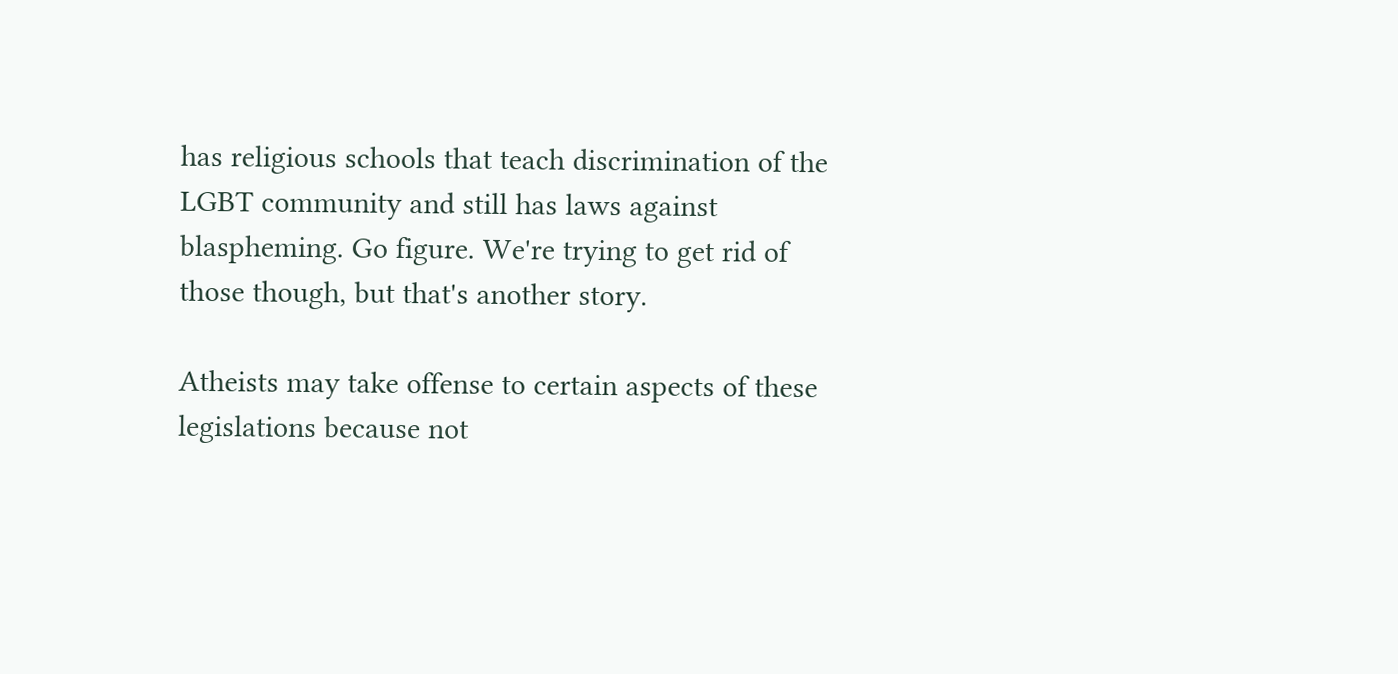has religious schools that teach discrimination of the LGBT community and still has laws against blaspheming. Go figure. We're trying to get rid of those though, but that's another story.

Atheists may take offense to certain aspects of these legislations because not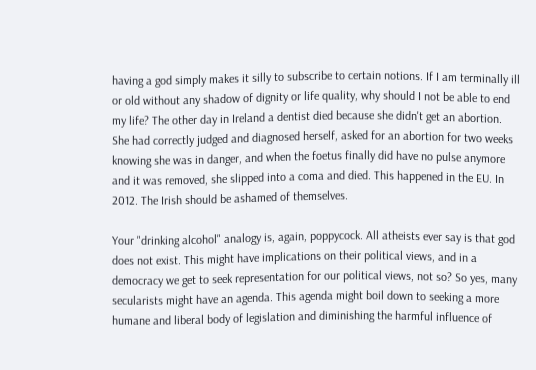having a god simply makes it silly to subscribe to certain notions. If I am terminally ill or old without any shadow of dignity or life quality, why should I not be able to end my life? The other day in Ireland a dentist died because she didn't get an abortion. She had correctly judged and diagnosed herself, asked for an abortion for two weeks knowing she was in danger, and when the foetus finally did have no pulse anymore and it was removed, she slipped into a coma and died. This happened in the EU. In 2012. The Irish should be ashamed of themselves.

Your "drinking alcohol" analogy is, again, poppycock. All atheists ever say is that god does not exist. This might have implications on their political views, and in a democracy we get to seek representation for our political views, not so? So yes, many secularists might have an agenda. This agenda might boil down to seeking a more humane and liberal body of legislation and diminishing the harmful influence of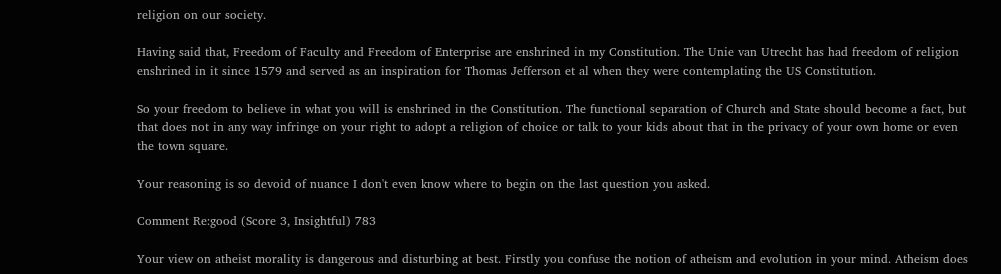religion on our society.

Having said that, Freedom of Faculty and Freedom of Enterprise are enshrined in my Constitution. The Unie van Utrecht has had freedom of religion enshrined in it since 1579 and served as an inspiration for Thomas Jefferson et al when they were contemplating the US Constitution.

So your freedom to believe in what you will is enshrined in the Constitution. The functional separation of Church and State should become a fact, but that does not in any way infringe on your right to adopt a religion of choice or talk to your kids about that in the privacy of your own home or even the town square.

Your reasoning is so devoid of nuance I don't even know where to begin on the last question you asked.

Comment Re:good (Score 3, Insightful) 783

Your view on atheist morality is dangerous and disturbing at best. Firstly you confuse the notion of atheism and evolution in your mind. Atheism does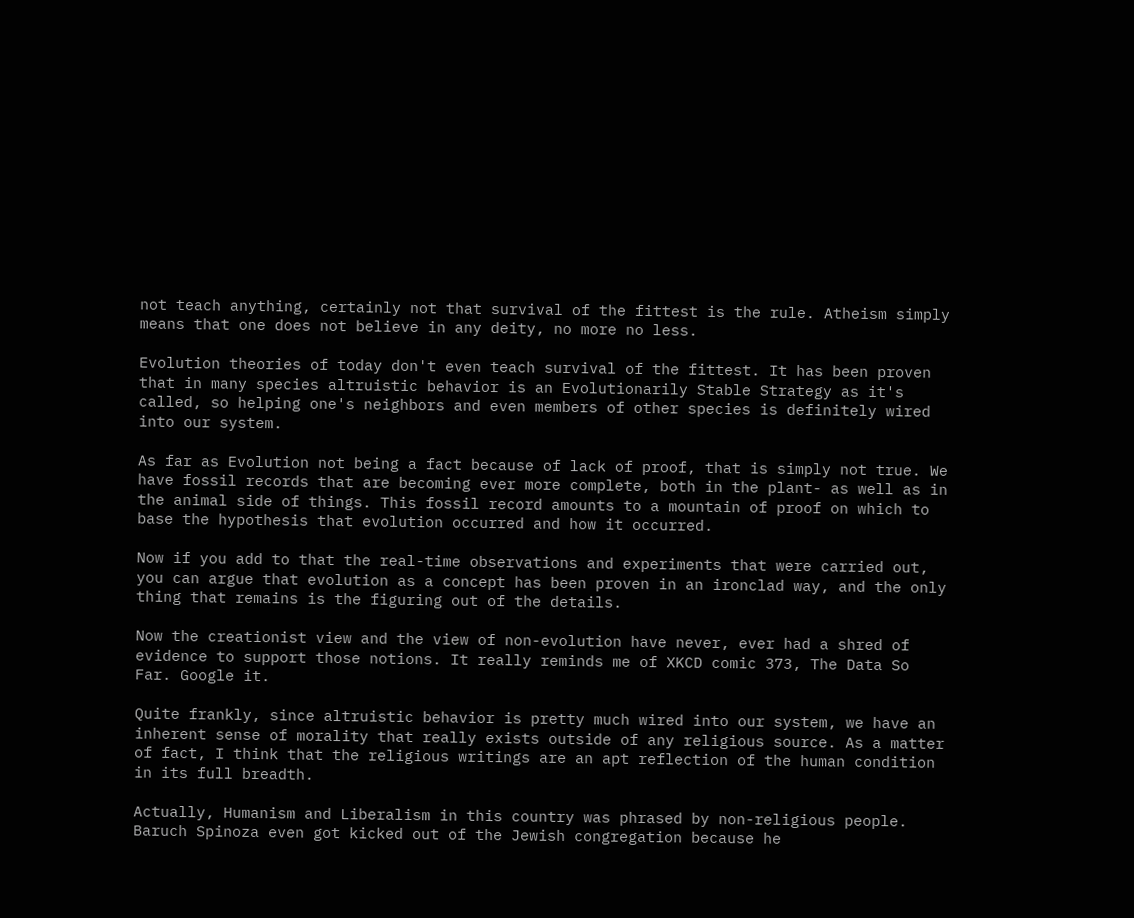not teach anything, certainly not that survival of the fittest is the rule. Atheism simply means that one does not believe in any deity, no more no less.

Evolution theories of today don't even teach survival of the fittest. It has been proven that in many species altruistic behavior is an Evolutionarily Stable Strategy as it's called, so helping one's neighbors and even members of other species is definitely wired into our system.

As far as Evolution not being a fact because of lack of proof, that is simply not true. We have fossil records that are becoming ever more complete, both in the plant- as well as in the animal side of things. This fossil record amounts to a mountain of proof on which to base the hypothesis that evolution occurred and how it occurred.

Now if you add to that the real-time observations and experiments that were carried out, you can argue that evolution as a concept has been proven in an ironclad way, and the only thing that remains is the figuring out of the details.

Now the creationist view and the view of non-evolution have never, ever had a shred of evidence to support those notions. It really reminds me of XKCD comic 373, The Data So Far. Google it.

Quite frankly, since altruistic behavior is pretty much wired into our system, we have an inherent sense of morality that really exists outside of any religious source. As a matter of fact, I think that the religious writings are an apt reflection of the human condition in its full breadth.

Actually, Humanism and Liberalism in this country was phrased by non-religious people. Baruch Spinoza even got kicked out of the Jewish congregation because he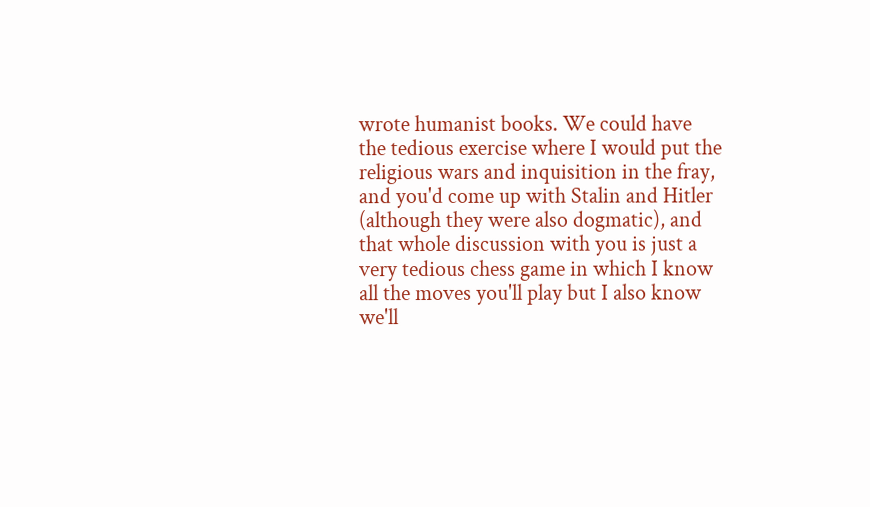wrote humanist books. We could have the tedious exercise where I would put the religious wars and inquisition in the fray, and you'd come up with Stalin and Hitler (although they were also dogmatic), and that whole discussion with you is just a very tedious chess game in which I know all the moves you'll play but I also know we'll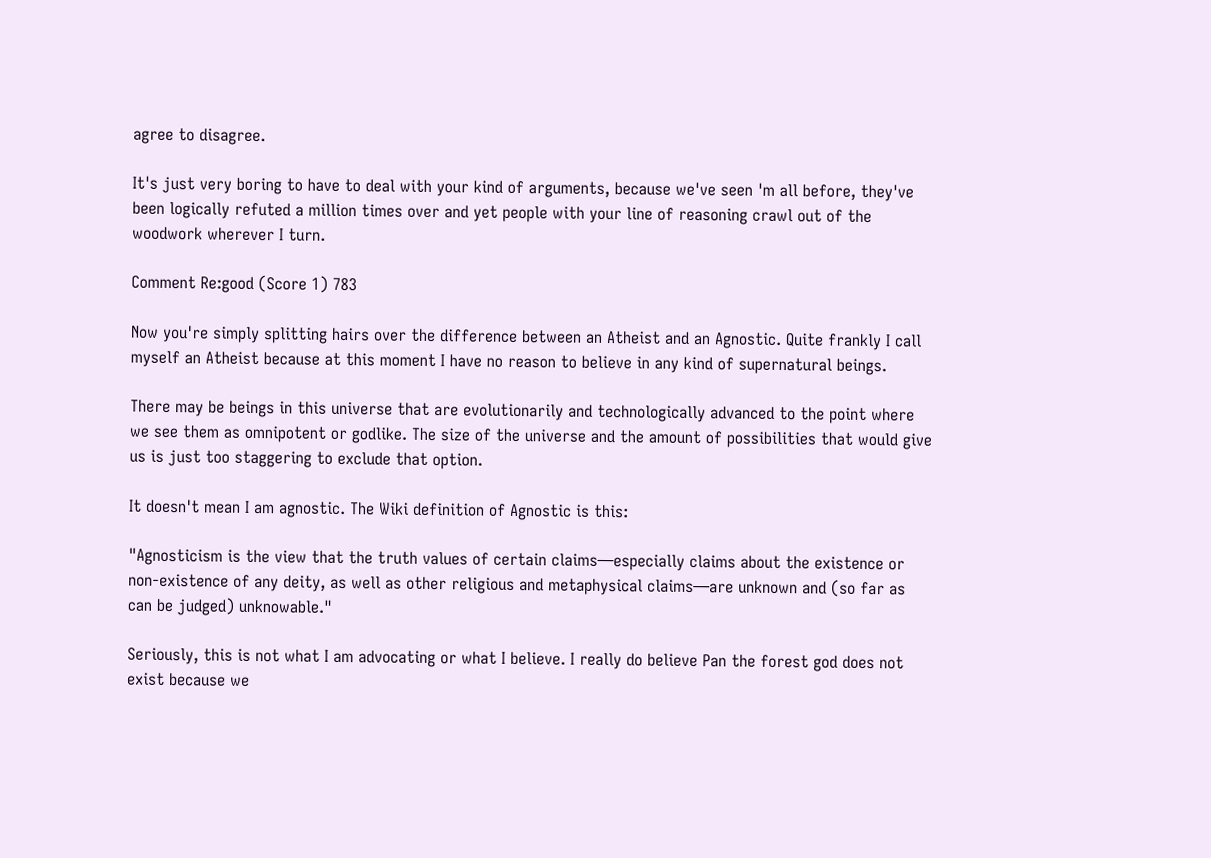agree to disagree.

It's just very boring to have to deal with your kind of arguments, because we've seen 'm all before, they've been logically refuted a million times over and yet people with your line of reasoning crawl out of the woodwork wherever I turn.

Comment Re:good (Score 1) 783

Now you're simply splitting hairs over the difference between an Atheist and an Agnostic. Quite frankly I call myself an Atheist because at this moment I have no reason to believe in any kind of supernatural beings.

There may be beings in this universe that are evolutionarily and technologically advanced to the point where we see them as omnipotent or godlike. The size of the universe and the amount of possibilities that would give us is just too staggering to exclude that option.

It doesn't mean I am agnostic. The Wiki definition of Agnostic is this:

"Agnosticism is the view that the truth values of certain claims—especially claims about the existence or non-existence of any deity, as well as other religious and metaphysical claims—are unknown and (so far as can be judged) unknowable."

Seriously, this is not what I am advocating or what I believe. I really do believe Pan the forest god does not exist because we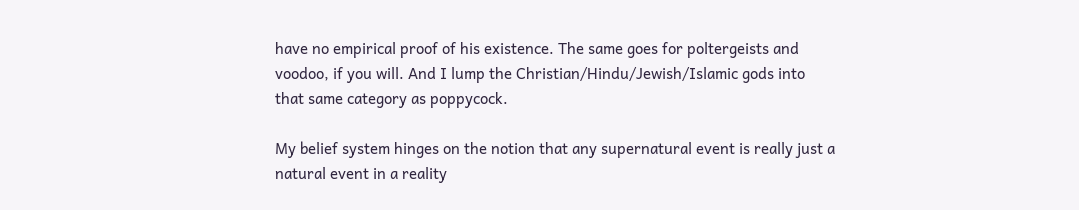have no empirical proof of his existence. The same goes for poltergeists and voodoo, if you will. And I lump the Christian/Hindu/Jewish/Islamic gods into that same category as poppycock.

My belief system hinges on the notion that any supernatural event is really just a natural event in a reality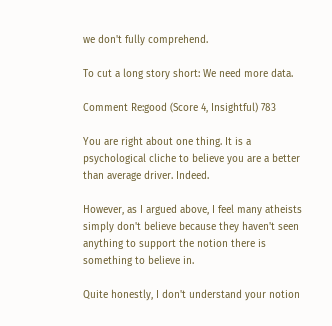we don't fully comprehend.

To cut a long story short: We need more data.

Comment Re:good (Score 4, Insightful) 783

You are right about one thing. It is a psychological cliche to believe you are a better than average driver. Indeed.

However, as I argued above, I feel many atheists simply don't believe because they haven't seen anything to support the notion there is something to believe in.

Quite honestly, I don't understand your notion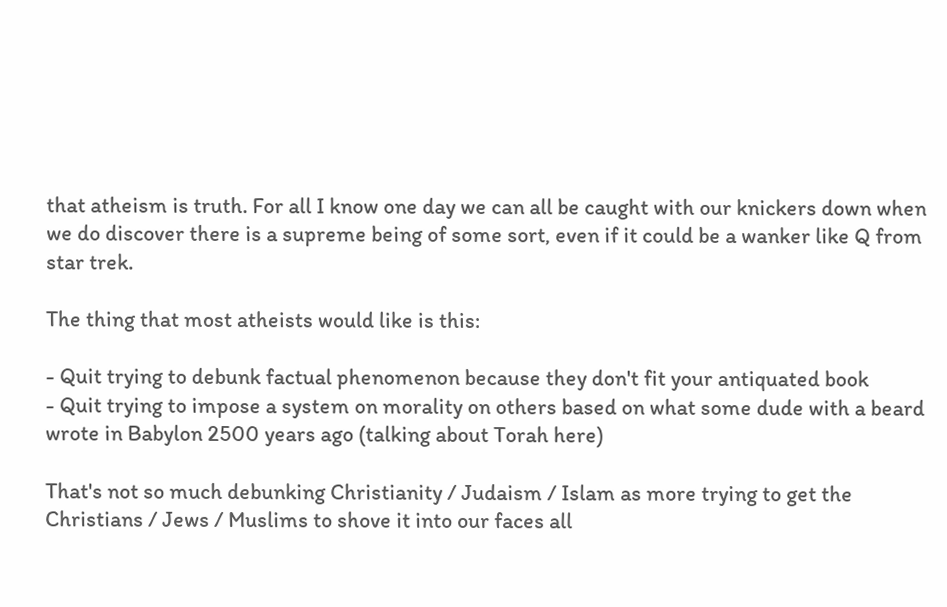that atheism is truth. For all I know one day we can all be caught with our knickers down when we do discover there is a supreme being of some sort, even if it could be a wanker like Q from star trek.

The thing that most atheists would like is this:

- Quit trying to debunk factual phenomenon because they don't fit your antiquated book
- Quit trying to impose a system on morality on others based on what some dude with a beard wrote in Babylon 2500 years ago (talking about Torah here)

That's not so much debunking Christianity / Judaism / Islam as more trying to get the Christians / Jews / Muslims to shove it into our faces all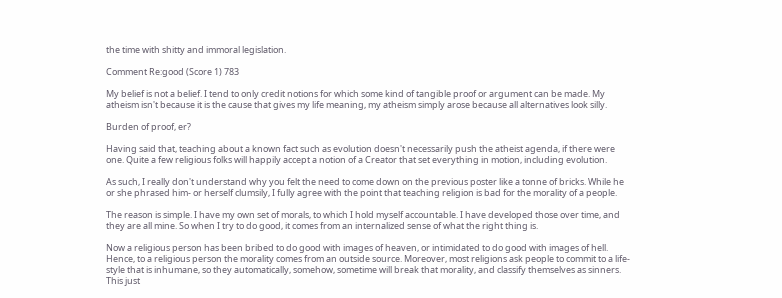the time with shitty and immoral legislation.

Comment Re:good (Score 1) 783

My belief is not a belief. I tend to only credit notions for which some kind of tangible proof or argument can be made. My atheism isn't because it is the cause that gives my life meaning, my atheism simply arose because all alternatives look silly.

Burden of proof, er?

Having said that, teaching about a known fact such as evolution doesn't necessarily push the atheist agenda, if there were one. Quite a few religious folks will happily accept a notion of a Creator that set everything in motion, including evolution.

As such, I really don't understand why you felt the need to come down on the previous poster like a tonne of bricks. While he or she phrased him- or herself clumsily, I fully agree with the point that teaching religion is bad for the morality of a people.

The reason is simple. I have my own set of morals, to which I hold myself accountable. I have developed those over time, and they are all mine. So when I try to do good, it comes from an internalized sense of what the right thing is.

Now a religious person has been bribed to do good with images of heaven, or intimidated to do good with images of hell. Hence, to a religious person the morality comes from an outside source. Moreover, most religions ask people to commit to a life-style that is inhumane, so they automatically, somehow, sometime will break that morality, and classify themselves as sinners. This just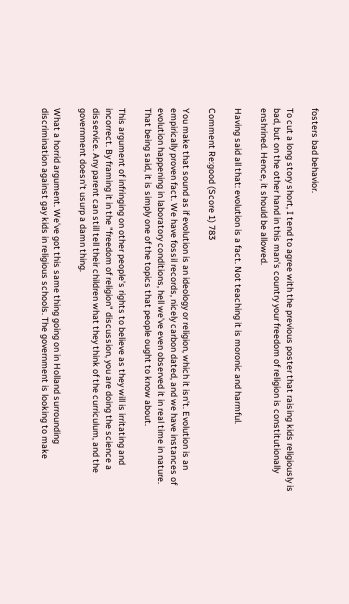fosters bad behavior.

To cut a long story short, I tend to agree with the previous poster that raising kids religiously is bad, but on the other hand in this man's country your freedom of religion is constitutionally enshrined. Hence, it should be allowed.

Having said all that: evolution is a fact. Not teaching it is moronic and harmful.

Comment Re:good (Score 1) 783

You make that sound as if evolution is an ideology or religion, which it isn't. Evolution is an empirically proven fact. We have fossil records, nicely carbon dated, and we have instances of evolution happening in laboratory conditions, hell we've even observed it in real time in nature. That being said, it is simply one of the topics that people ought to know about.

This argument of infringing on other people's rights to believe as they will is irritating and incorrect. By framing it in the "freedom of religion" discussion, you are doing the science a disservice. Any parent can still tell their children what they think of the curriculum, and the government doesn't usurp a damn thing.

What a horrid argument. We've got this same thing going on in Holland surrounding discrimination against gay kids in religious schools. The government is looking to make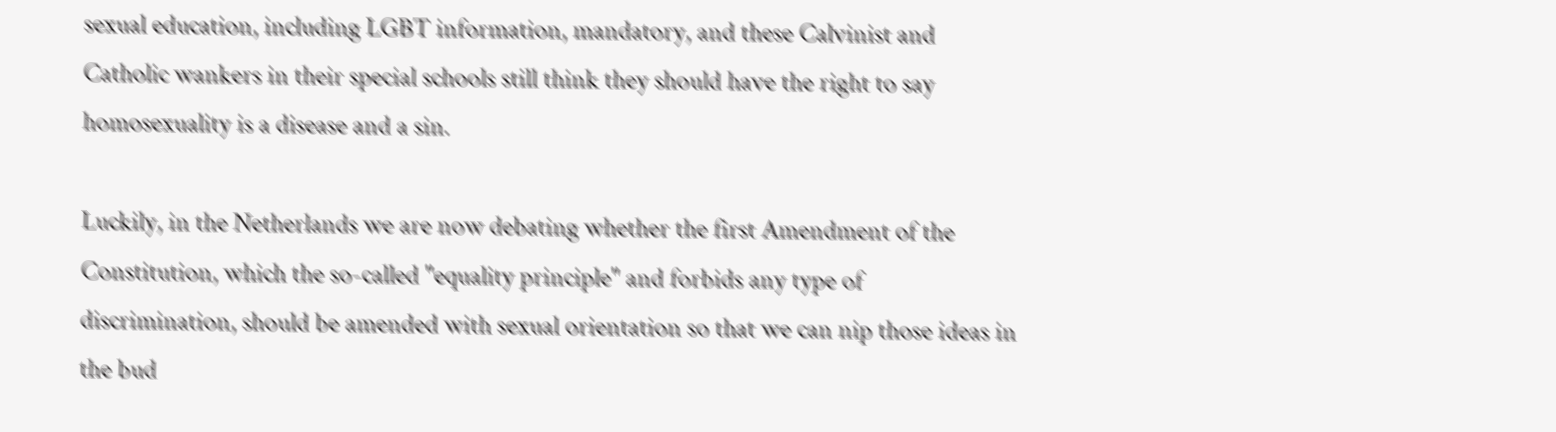sexual education, including LGBT information, mandatory, and these Calvinist and Catholic wankers in their special schools still think they should have the right to say homosexuality is a disease and a sin.

Luckily, in the Netherlands we are now debating whether the first Amendment of the Constitution, which the so-called "equality principle" and forbids any type of discrimination, should be amended with sexual orientation so that we can nip those ideas in the bud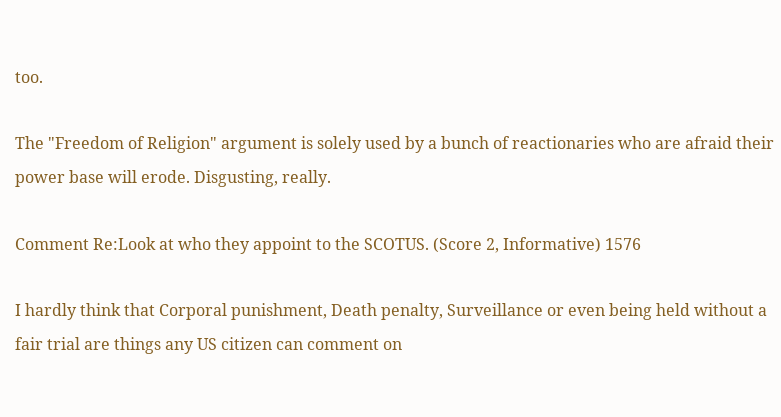too.

The "Freedom of Religion" argument is solely used by a bunch of reactionaries who are afraid their power base will erode. Disgusting, really.

Comment Re:Look at who they appoint to the SCOTUS. (Score 2, Informative) 1576

I hardly think that Corporal punishment, Death penalty, Surveillance or even being held without a fair trial are things any US citizen can comment on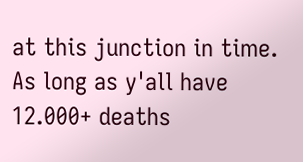at this junction in time. As long as y'all have 12.000+ deaths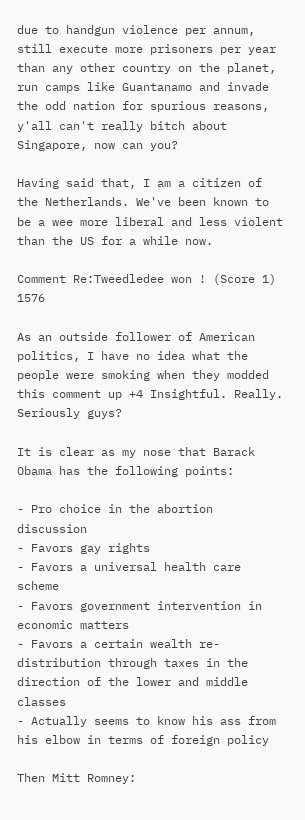due to handgun violence per annum, still execute more prisoners per year than any other country on the planet, run camps like Guantanamo and invade the odd nation for spurious reasons, y'all can't really bitch about Singapore, now can you?

Having said that, I am a citizen of the Netherlands. We've been known to be a wee more liberal and less violent than the US for a while now.

Comment Re:Tweedledee won ! (Score 1) 1576

As an outside follower of American politics, I have no idea what the people were smoking when they modded this comment up +4 Insightful. Really. Seriously guys?

It is clear as my nose that Barack Obama has the following points:

- Pro choice in the abortion discussion
- Favors gay rights
- Favors a universal health care scheme
- Favors government intervention in economic matters
- Favors a certain wealth re-distribution through taxes in the direction of the lower and middle classes
- Actually seems to know his ass from his elbow in terms of foreign policy

Then Mitt Romney: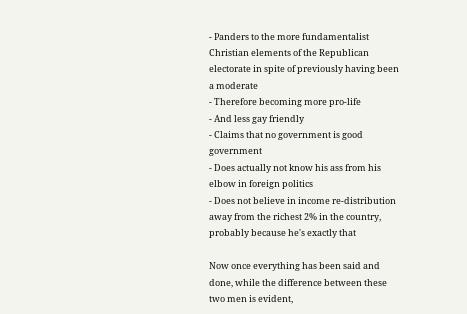- Panders to the more fundamentalist Christian elements of the Republican electorate in spite of previously having been a moderate
- Therefore becoming more pro-life
- And less gay friendly
- Claims that no government is good government
- Does actually not know his ass from his elbow in foreign politics
- Does not believe in income re-distribution away from the richest 2% in the country, probably because he's exactly that

Now once everything has been said and done, while the difference between these two men is evident,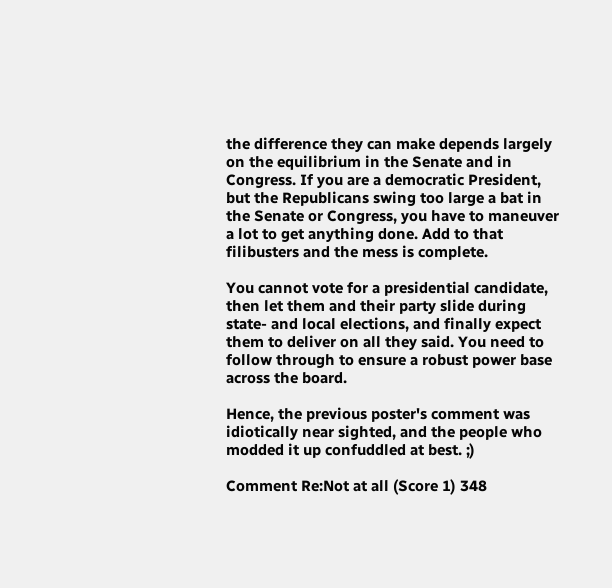the difference they can make depends largely on the equilibrium in the Senate and in Congress. If you are a democratic President, but the Republicans swing too large a bat in the Senate or Congress, you have to maneuver a lot to get anything done. Add to that filibusters and the mess is complete.

You cannot vote for a presidential candidate, then let them and their party slide during state- and local elections, and finally expect them to deliver on all they said. You need to follow through to ensure a robust power base across the board.

Hence, the previous poster's comment was idiotically near sighted, and the people who modded it up confuddled at best. ;)

Comment Re:Not at all (Score 1) 348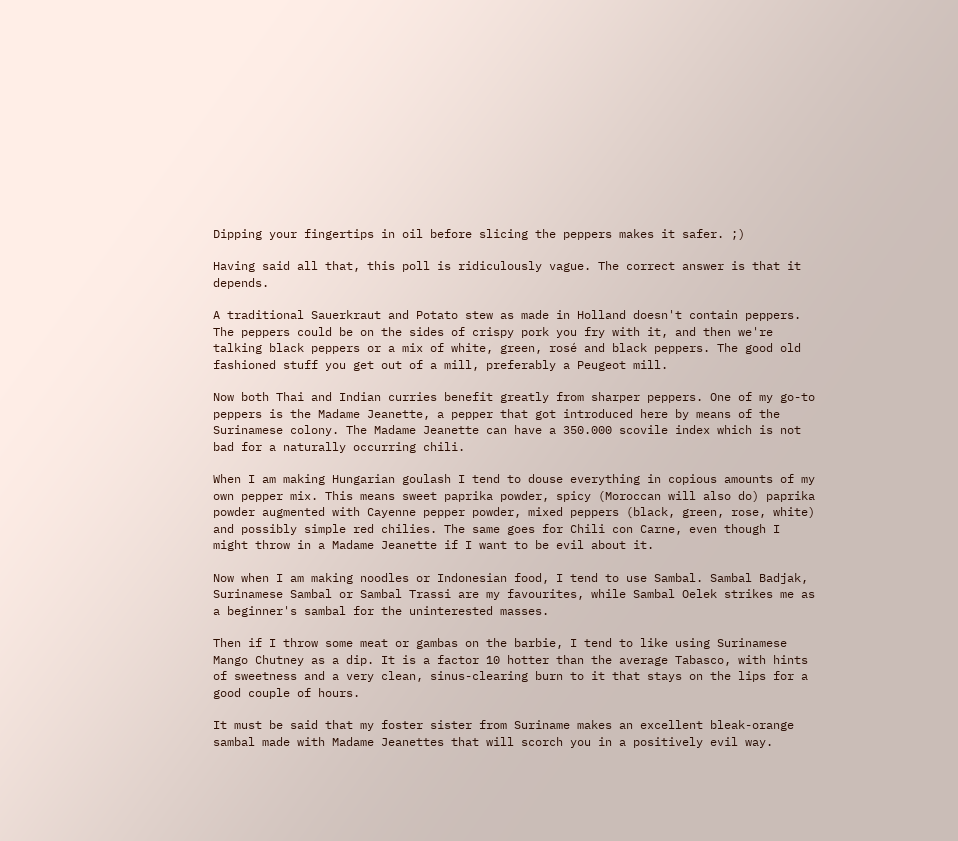Dipping your fingertips in oil before slicing the peppers makes it safer. ;)

Having said all that, this poll is ridiculously vague. The correct answer is that it depends.

A traditional Sauerkraut and Potato stew as made in Holland doesn't contain peppers. The peppers could be on the sides of crispy pork you fry with it, and then we're talking black peppers or a mix of white, green, rosé and black peppers. The good old fashioned stuff you get out of a mill, preferably a Peugeot mill.

Now both Thai and Indian curries benefit greatly from sharper peppers. One of my go-to peppers is the Madame Jeanette, a pepper that got introduced here by means of the Surinamese colony. The Madame Jeanette can have a 350.000 scovile index which is not bad for a naturally occurring chili.

When I am making Hungarian goulash I tend to douse everything in copious amounts of my own pepper mix. This means sweet paprika powder, spicy (Moroccan will also do) paprika powder augmented with Cayenne pepper powder, mixed peppers (black, green, rose, white) and possibly simple red chilies. The same goes for Chili con Carne, even though I might throw in a Madame Jeanette if I want to be evil about it.

Now when I am making noodles or Indonesian food, I tend to use Sambal. Sambal Badjak, Surinamese Sambal or Sambal Trassi are my favourites, while Sambal Oelek strikes me as a beginner's sambal for the uninterested masses.

Then if I throw some meat or gambas on the barbie, I tend to like using Surinamese Mango Chutney as a dip. It is a factor 10 hotter than the average Tabasco, with hints of sweetness and a very clean, sinus-clearing burn to it that stays on the lips for a good couple of hours.

It must be said that my foster sister from Suriname makes an excellent bleak-orange sambal made with Madame Jeanettes that will scorch you in a positively evil way.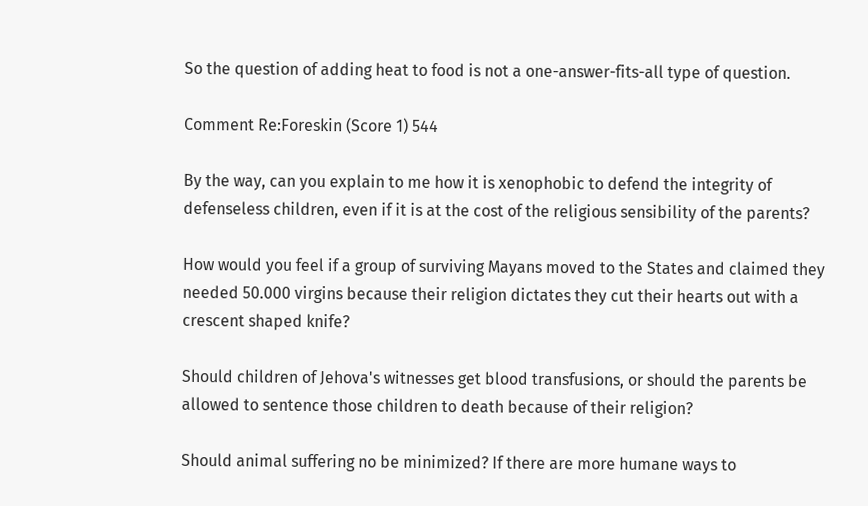So the question of adding heat to food is not a one-answer-fits-all type of question.

Comment Re:Foreskin (Score 1) 544

By the way, can you explain to me how it is xenophobic to defend the integrity of defenseless children, even if it is at the cost of the religious sensibility of the parents?

How would you feel if a group of surviving Mayans moved to the States and claimed they needed 50.000 virgins because their religion dictates they cut their hearts out with a crescent shaped knife?

Should children of Jehova's witnesses get blood transfusions, or should the parents be allowed to sentence those children to death because of their religion?

Should animal suffering no be minimized? If there are more humane ways to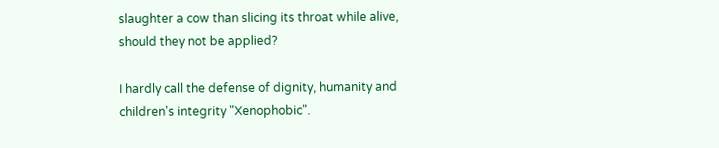slaughter a cow than slicing its throat while alive, should they not be applied?

I hardly call the defense of dignity, humanity and children's integrity "Xenophobic".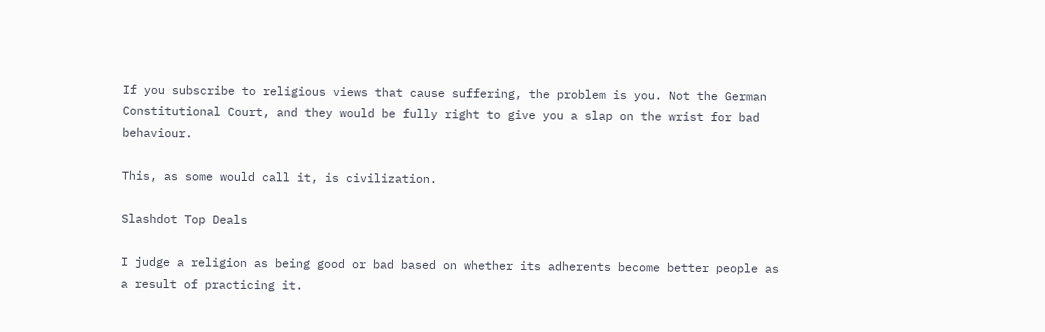If you subscribe to religious views that cause suffering, the problem is you. Not the German Constitutional Court, and they would be fully right to give you a slap on the wrist for bad behaviour.

This, as some would call it, is civilization.

Slashdot Top Deals

I judge a religion as being good or bad based on whether its adherents become better people as a result of practicing it.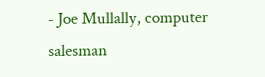- Joe Mullally, computer salesman